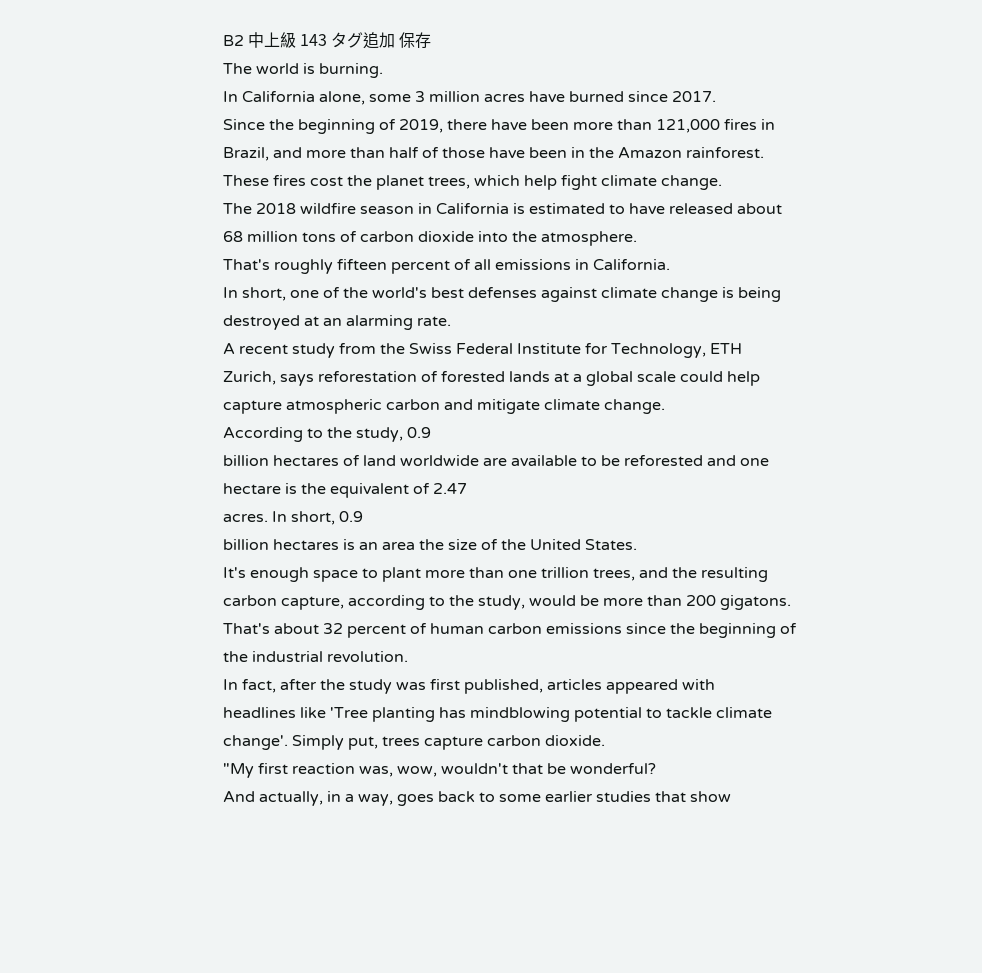B2 中上級 143 タグ追加 保存
The world is burning.
In California alone, some 3 million acres have burned since 2017.
Since the beginning of 2019, there have been more than 121,000 fires in
Brazil, and more than half of those have been in the Amazon rainforest.
These fires cost the planet trees, which help fight climate change.
The 2018 wildfire season in California is estimated to have released about
68 million tons of carbon dioxide into the atmosphere.
That's roughly fifteen percent of all emissions in California.
In short, one of the world's best defenses against climate change is being
destroyed at an alarming rate.
A recent study from the Swiss Federal Institute for Technology, ETH
Zurich, says reforestation of forested lands at a global scale could help
capture atmospheric carbon and mitigate climate change.
According to the study, 0.9
billion hectares of land worldwide are available to be reforested and one
hectare is the equivalent of 2.47
acres. In short, 0.9
billion hectares is an area the size of the United States.
It's enough space to plant more than one trillion trees, and the resulting
carbon capture, according to the study, would be more than 200 gigatons.
That's about 32 percent of human carbon emissions since the beginning of
the industrial revolution.
In fact, after the study was first published, articles appeared with
headlines like 'Tree planting has mindblowing potential to tackle climate
change'. Simply put, trees capture carbon dioxide.
"My first reaction was, wow, wouldn't that be wonderful?
And actually, in a way, goes back to some earlier studies that show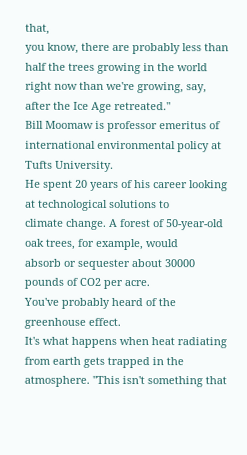that,
you know, there are probably less than half the trees growing in the world
right now than we're growing, say, after the Ice Age retreated."
Bill Moomaw is professor emeritus of international environmental policy at
Tufts University.
He spent 20 years of his career looking at technological solutions to
climate change. A forest of 50-year-old oak trees, for example, would
absorb or sequester about 30000 pounds of CO2 per acre.
You've probably heard of the greenhouse effect.
It's what happens when heat radiating from earth gets trapped in the
atmosphere. "This isn't something that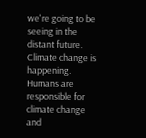we're going to be seeing in the
distant future. Climate change is happening.
Humans are responsible for climate change and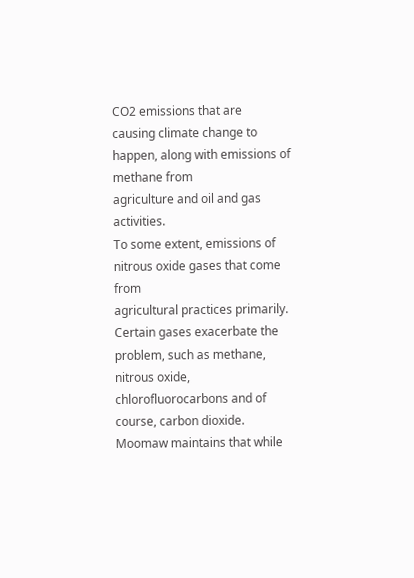CO2 emissions that are
causing climate change to happen, along with emissions of methane from
agriculture and oil and gas activities.
To some extent, emissions of nitrous oxide gases that come from
agricultural practices primarily.
Certain gases exacerbate the problem, such as methane, nitrous oxide,
chlorofluorocarbons and of course, carbon dioxide.
Moomaw maintains that while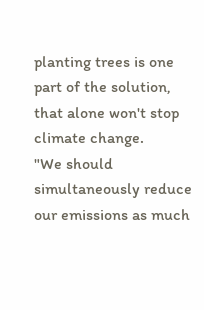planting trees is one part of the solution,
that alone won't stop climate change.
"We should simultaneously reduce our emissions as much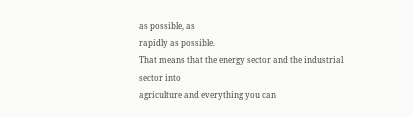as possible, as
rapidly as possible.
That means that the energy sector and the industrial sector into
agriculture and everything you can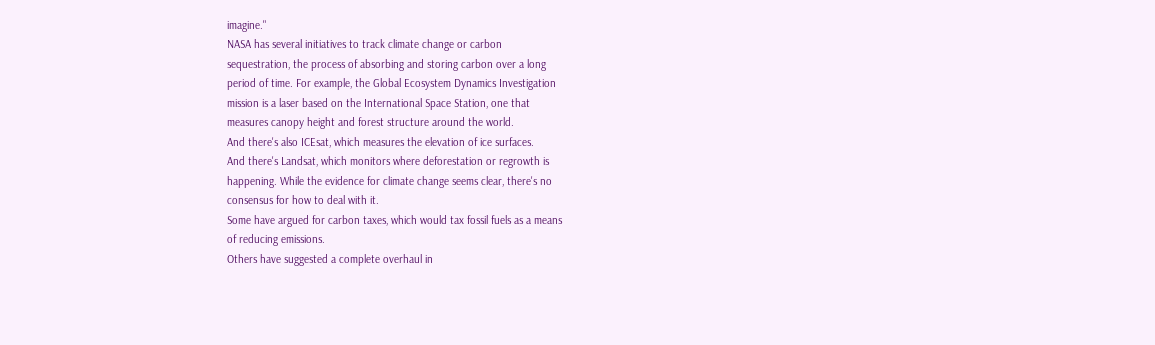imagine."
NASA has several initiatives to track climate change or carbon
sequestration, the process of absorbing and storing carbon over a long
period of time. For example, the Global Ecosystem Dynamics Investigation
mission is a laser based on the International Space Station, one that
measures canopy height and forest structure around the world.
And there's also ICEsat, which measures the elevation of ice surfaces.
And there's Landsat, which monitors where deforestation or regrowth is
happening. While the evidence for climate change seems clear, there's no
consensus for how to deal with it.
Some have argued for carbon taxes, which would tax fossil fuels as a means
of reducing emissions.
Others have suggested a complete overhaul in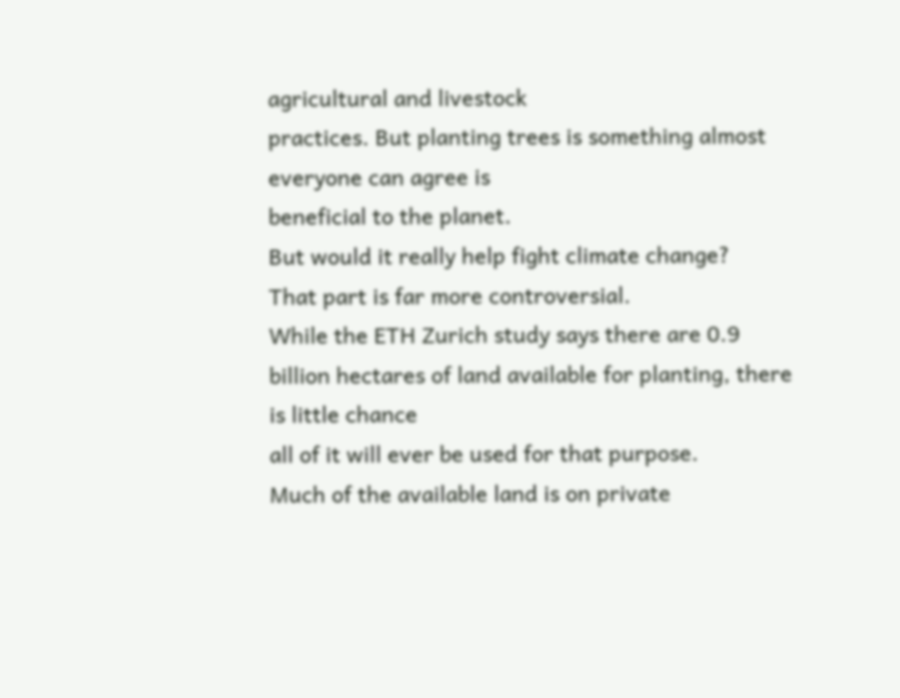agricultural and livestock
practices. But planting trees is something almost everyone can agree is
beneficial to the planet.
But would it really help fight climate change?
That part is far more controversial.
While the ETH Zurich study says there are 0.9
billion hectares of land available for planting, there is little chance
all of it will ever be used for that purpose.
Much of the available land is on private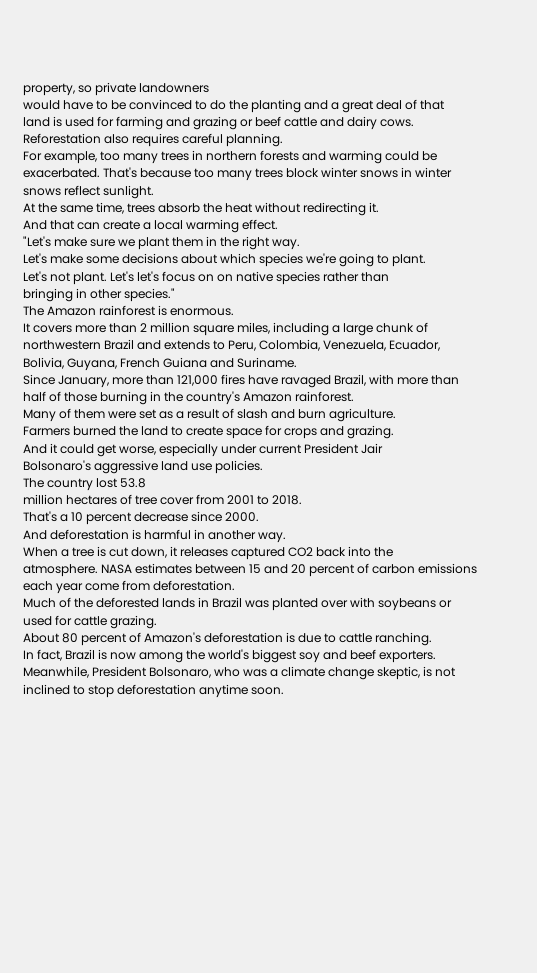property, so private landowners
would have to be convinced to do the planting and a great deal of that
land is used for farming and grazing or beef cattle and dairy cows.
Reforestation also requires careful planning.
For example, too many trees in northern forests and warming could be
exacerbated. That's because too many trees block winter snows in winter
snows reflect sunlight.
At the same time, trees absorb the heat without redirecting it.
And that can create a local warming effect.
"Let's make sure we plant them in the right way.
Let's make some decisions about which species we're going to plant.
Let's not plant. Let's let's focus on on native species rather than
bringing in other species."
The Amazon rainforest is enormous.
It covers more than 2 million square miles, including a large chunk of
northwestern Brazil and extends to Peru, Colombia, Venezuela, Ecuador,
Bolivia, Guyana, French Guiana and Suriname.
Since January, more than 121,000 fires have ravaged Brazil, with more than
half of those burning in the country's Amazon rainforest.
Many of them were set as a result of slash and burn agriculture.
Farmers burned the land to create space for crops and grazing.
And it could get worse, especially under current President Jair
Bolsonaro's aggressive land use policies.
The country lost 53.8
million hectares of tree cover from 2001 to 2018.
That's a 10 percent decrease since 2000.
And deforestation is harmful in another way.
When a tree is cut down, it releases captured CO2 back into the
atmosphere. NASA estimates between 15 and 20 percent of carbon emissions
each year come from deforestation.
Much of the deforested lands in Brazil was planted over with soybeans or
used for cattle grazing.
About 80 percent of Amazon's deforestation is due to cattle ranching.
In fact, Brazil is now among the world's biggest soy and beef exporters.
Meanwhile, President Bolsonaro, who was a climate change skeptic, is not
inclined to stop deforestation anytime soon.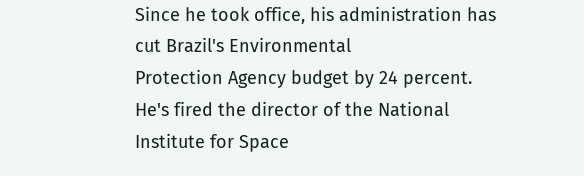Since he took office, his administration has cut Brazil's Environmental
Protection Agency budget by 24 percent.
He's fired the director of the National Institute for Space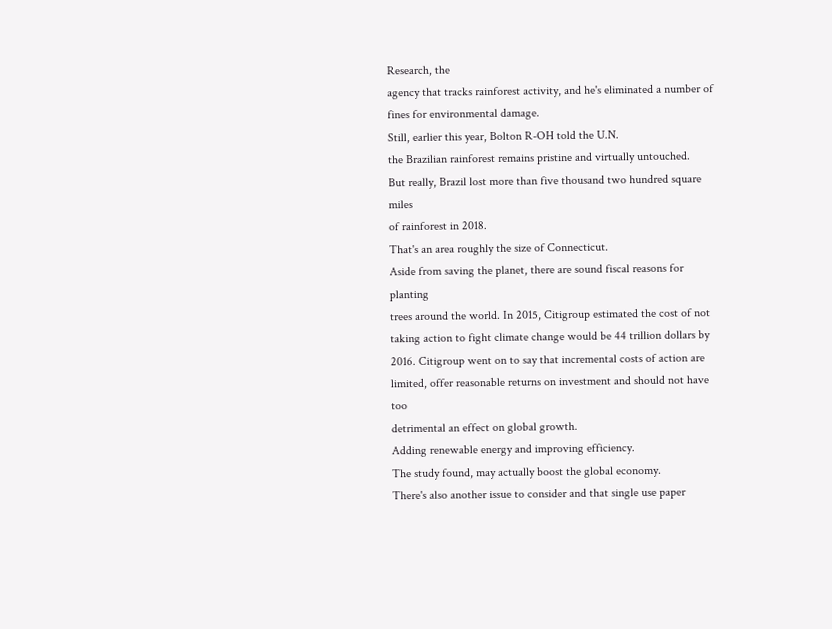Research, the
agency that tracks rainforest activity, and he's eliminated a number of
fines for environmental damage.
Still, earlier this year, Bolton R-OH told the U.N.
the Brazilian rainforest remains pristine and virtually untouched.
But really, Brazil lost more than five thousand two hundred square miles
of rainforest in 2018.
That's an area roughly the size of Connecticut.
Aside from saving the planet, there are sound fiscal reasons for planting
trees around the world. In 2015, Citigroup estimated the cost of not
taking action to fight climate change would be 44 trillion dollars by
2016. Citigroup went on to say that incremental costs of action are
limited, offer reasonable returns on investment and should not have too
detrimental an effect on global growth.
Adding renewable energy and improving efficiency.
The study found, may actually boost the global economy.
There's also another issue to consider and that single use paper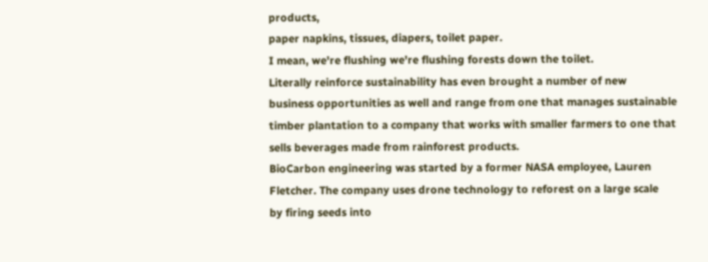products,
paper napkins, tissues, diapers, toilet paper.
I mean, we're flushing we're flushing forests down the toilet.
Literally reinforce sustainability has even brought a number of new
business opportunities as well and range from one that manages sustainable
timber plantation to a company that works with smaller farmers to one that
sells beverages made from rainforest products.
BioCarbon engineering was started by a former NASA employee, Lauren
Fletcher. The company uses drone technology to reforest on a large scale
by firing seeds into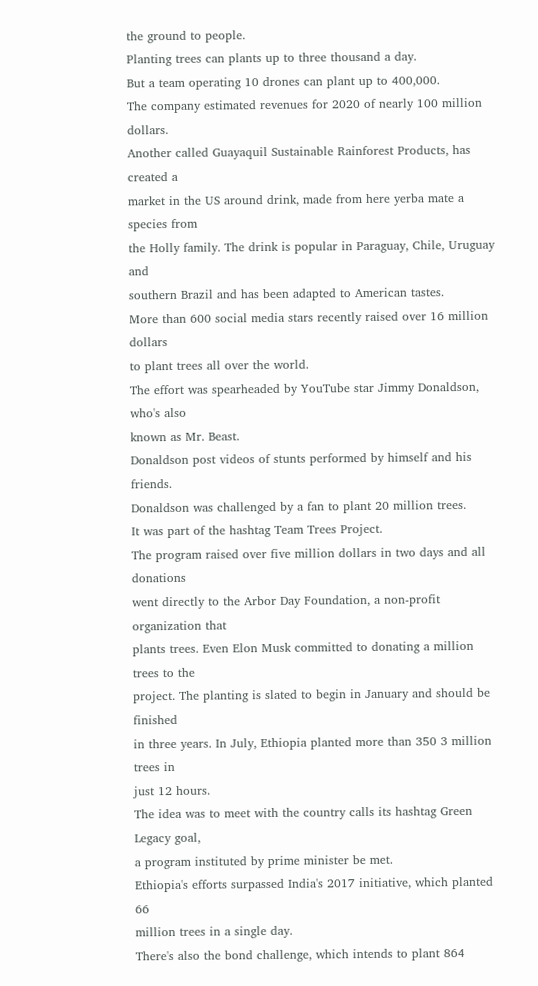the ground to people.
Planting trees can plants up to three thousand a day.
But a team operating 10 drones can plant up to 400,000.
The company estimated revenues for 2020 of nearly 100 million dollars.
Another called Guayaquil Sustainable Rainforest Products, has created a
market in the US around drink, made from here yerba mate a species from
the Holly family. The drink is popular in Paraguay, Chile, Uruguay and
southern Brazil and has been adapted to American tastes.
More than 600 social media stars recently raised over 16 million dollars
to plant trees all over the world.
The effort was spearheaded by YouTube star Jimmy Donaldson, who's also
known as Mr. Beast.
Donaldson post videos of stunts performed by himself and his friends.
Donaldson was challenged by a fan to plant 20 million trees.
It was part of the hashtag Team Trees Project.
The program raised over five million dollars in two days and all donations
went directly to the Arbor Day Foundation, a non-profit organization that
plants trees. Even Elon Musk committed to donating a million trees to the
project. The planting is slated to begin in January and should be finished
in three years. In July, Ethiopia planted more than 350 3 million trees in
just 12 hours.
The idea was to meet with the country calls its hashtag Green Legacy goal,
a program instituted by prime minister be met.
Ethiopia's efforts surpassed India's 2017 initiative, which planted 66
million trees in a single day.
There's also the bond challenge, which intends to plant 864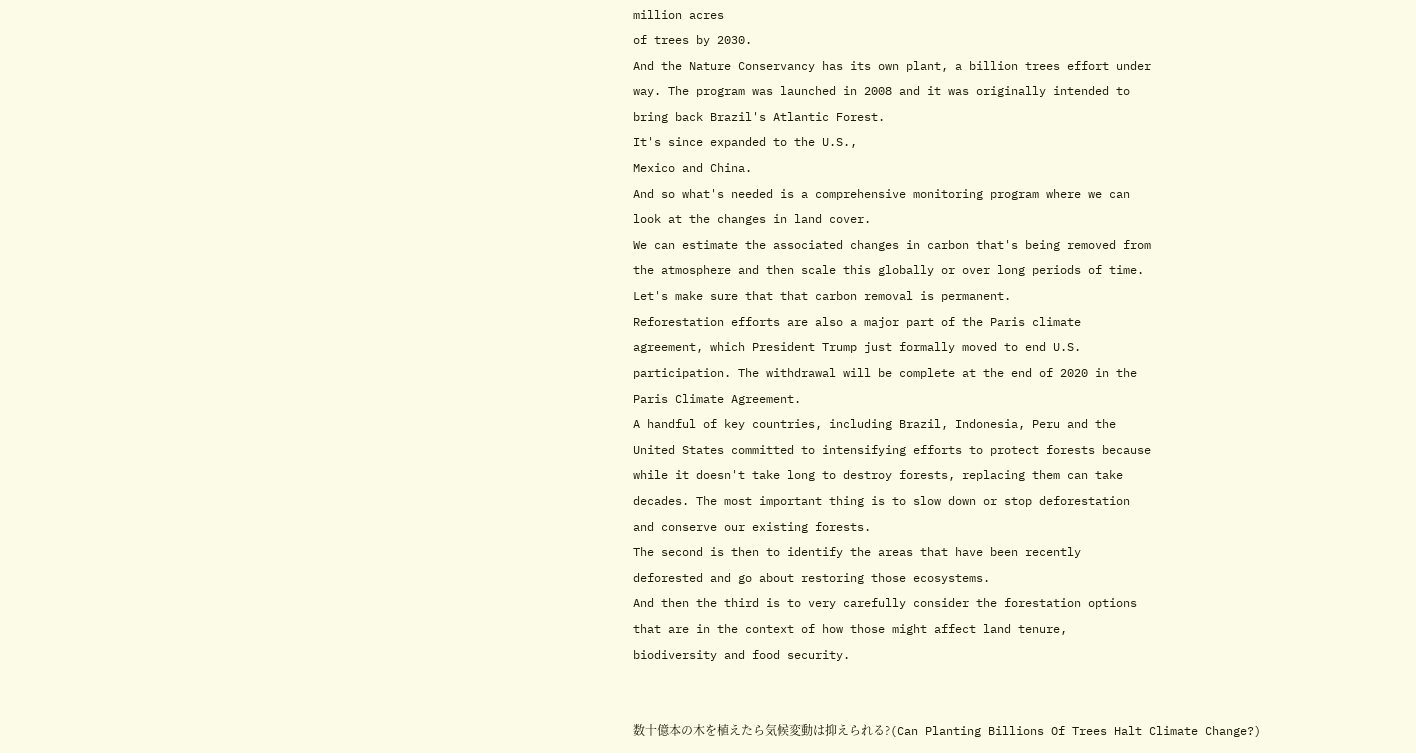million acres
of trees by 2030.
And the Nature Conservancy has its own plant, a billion trees effort under
way. The program was launched in 2008 and it was originally intended to
bring back Brazil's Atlantic Forest.
It's since expanded to the U.S.,
Mexico and China.
And so what's needed is a comprehensive monitoring program where we can
look at the changes in land cover.
We can estimate the associated changes in carbon that's being removed from
the atmosphere and then scale this globally or over long periods of time.
Let's make sure that that carbon removal is permanent.
Reforestation efforts are also a major part of the Paris climate
agreement, which President Trump just formally moved to end U.S.
participation. The withdrawal will be complete at the end of 2020 in the
Paris Climate Agreement.
A handful of key countries, including Brazil, Indonesia, Peru and the
United States committed to intensifying efforts to protect forests because
while it doesn't take long to destroy forests, replacing them can take
decades. The most important thing is to slow down or stop deforestation
and conserve our existing forests.
The second is then to identify the areas that have been recently
deforested and go about restoring those ecosystems.
And then the third is to very carefully consider the forestation options
that are in the context of how those might affect land tenure,
biodiversity and food security.


数十億本の木を植えたら気候変動は抑えられる?(Can Planting Billions Of Trees Halt Climate Change?)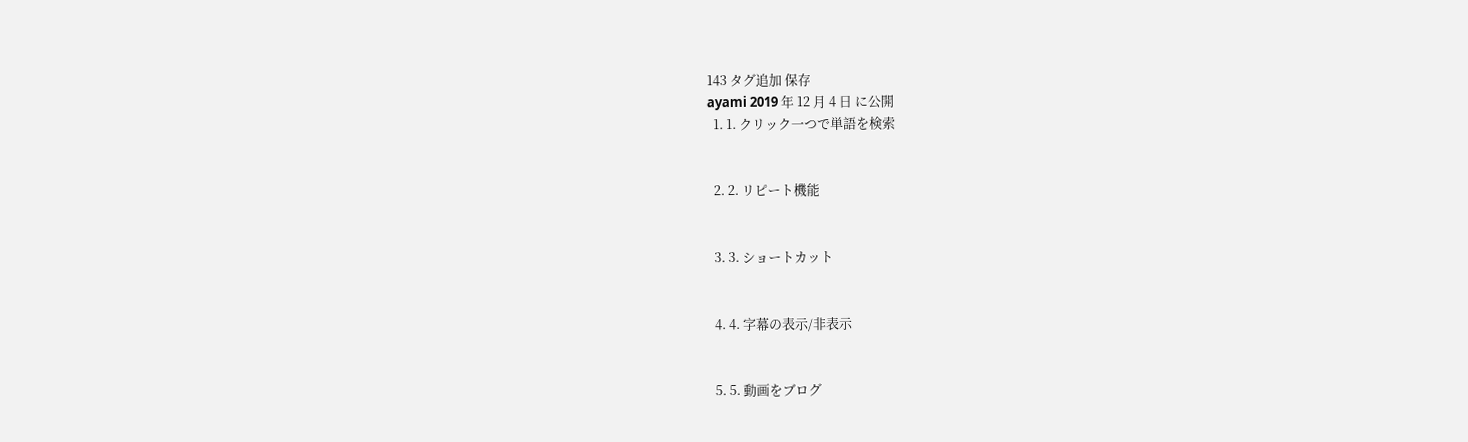143 タグ追加 保存
ayami 2019 年 12 月 4 日 に公開
  1. 1. クリック一つで単語を検索


  2. 2. リピート機能


  3. 3. ショートカット


  4. 4. 字幕の表示/非表示


  5. 5. 動画をブログ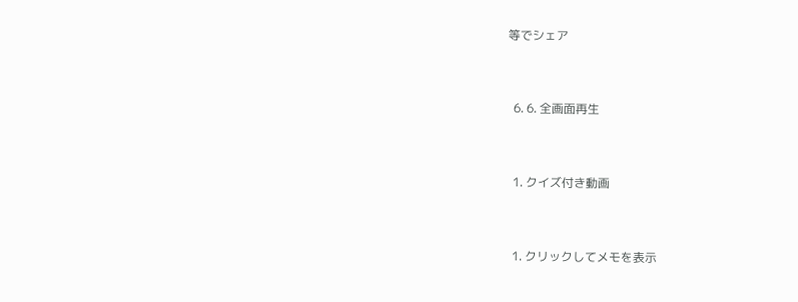等でシェア


  6. 6. 全画面再生


  1. クイズ付き動画


  1. クリックしてメモを表示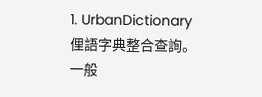1. UrbanDictionary 俚語字典整合查詢。一般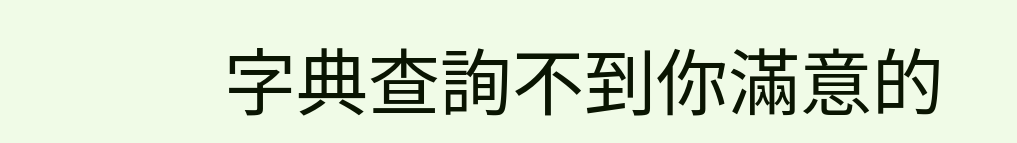字典查詢不到你滿意的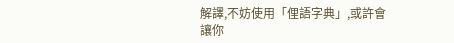解譯,不妨使用「俚語字典」,或許會讓你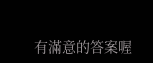有滿意的答案喔